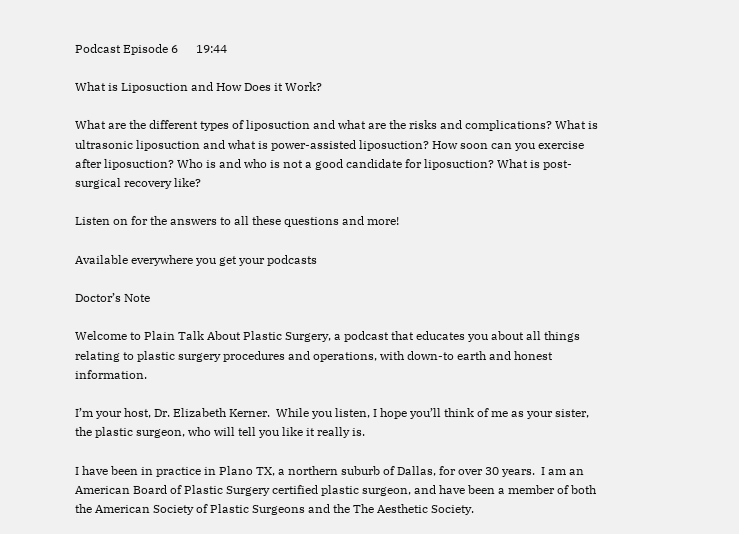Podcast Episode 6      19:44

What is Liposuction and How Does it Work?

What are the different types of liposuction and what are the risks and complications? What is ultrasonic liposuction and what is power-assisted liposuction? How soon can you exercise after liposuction? Who is and who is not a good candidate for liposuction? What is post-surgical recovery like?

Listen on for the answers to all these questions and more!

Available everywhere you get your podcasts

Doctor’s Note

Welcome to Plain Talk About Plastic Surgery, a podcast that educates you about all things relating to plastic surgery procedures and operations, with down-to earth and honest information.

I’m your host, Dr. Elizabeth Kerner.  While you listen, I hope you’ll think of me as your sister, the plastic surgeon, who will tell you like it really is.

I have been in practice in Plano TX, a northern suburb of Dallas, for over 30 years.  I am an American Board of Plastic Surgery certified plastic surgeon, and have been a member of both the American Society of Plastic Surgeons and the The Aesthetic Society.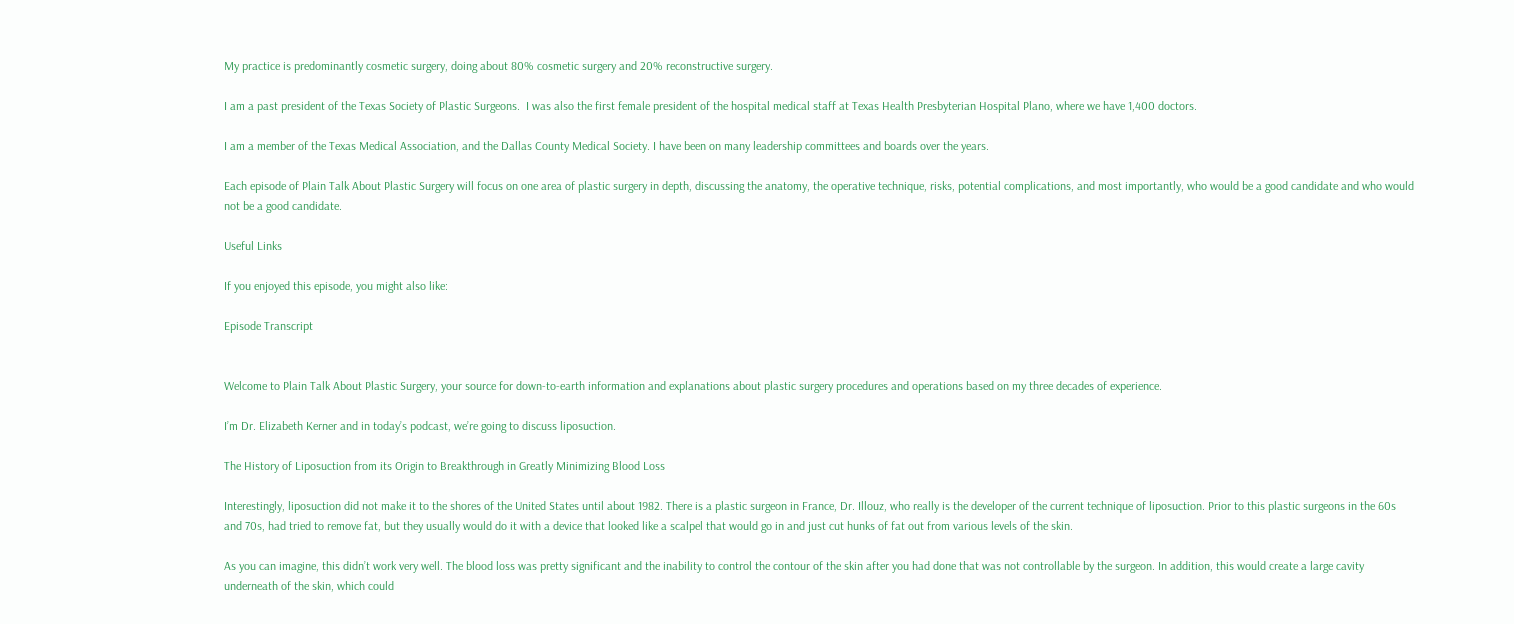My practice is predominantly cosmetic surgery, doing about 80% cosmetic surgery and 20% reconstructive surgery.

I am a past president of the Texas Society of Plastic Surgeons.  I was also the first female president of the hospital medical staff at Texas Health Presbyterian Hospital Plano, where we have 1,400 doctors.

I am a member of the Texas Medical Association, and the Dallas County Medical Society. I have been on many leadership committees and boards over the years.

Each episode of Plain Talk About Plastic Surgery will focus on one area of plastic surgery in depth, discussing the anatomy, the operative technique, risks, potential complications, and most importantly, who would be a good candidate and who would not be a good candidate.

Useful Links

If you enjoyed this episode, you might also like:

Episode Transcript


Welcome to Plain Talk About Plastic Surgery, your source for down-to-earth information and explanations about plastic surgery procedures and operations based on my three decades of experience.

I’m Dr. Elizabeth Kerner and in today’s podcast, we’re going to discuss liposuction.

The History of Liposuction from its Origin to Breakthrough in Greatly Minimizing Blood Loss

Interestingly, liposuction did not make it to the shores of the United States until about 1982. There is a plastic surgeon in France, Dr. Illouz, who really is the developer of the current technique of liposuction. Prior to this plastic surgeons in the 60s and 70s, had tried to remove fat, but they usually would do it with a device that looked like a scalpel that would go in and just cut hunks of fat out from various levels of the skin.

As you can imagine, this didn’t work very well. The blood loss was pretty significant and the inability to control the contour of the skin after you had done that was not controllable by the surgeon. In addition, this would create a large cavity underneath of the skin, which could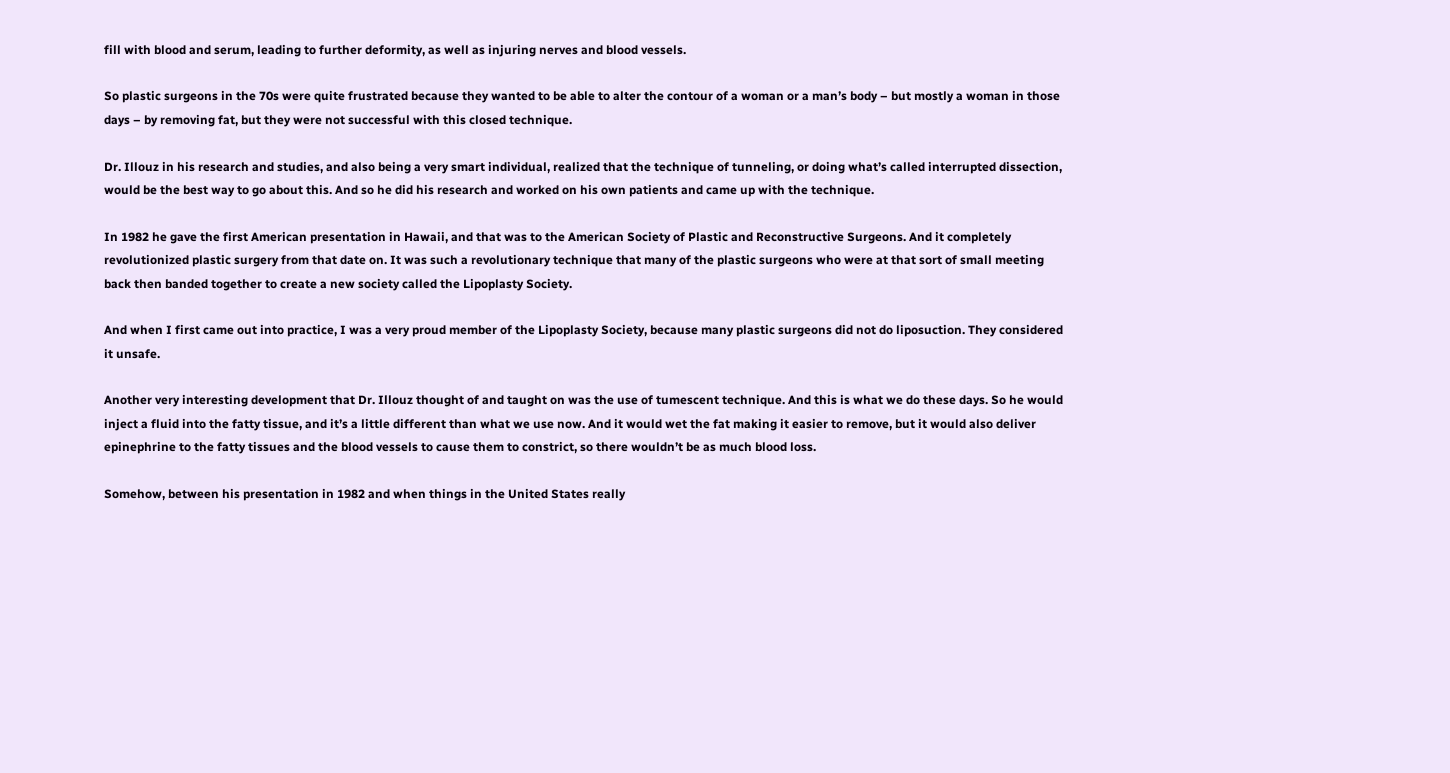fill with blood and serum, leading to further deformity, as well as injuring nerves and blood vessels.

So plastic surgeons in the 70s were quite frustrated because they wanted to be able to alter the contour of a woman or a man’s body – but mostly a woman in those days – by removing fat, but they were not successful with this closed technique.

Dr. Illouz in his research and studies, and also being a very smart individual, realized that the technique of tunneling, or doing what’s called interrupted dissection, would be the best way to go about this. And so he did his research and worked on his own patients and came up with the technique.

In 1982 he gave the first American presentation in Hawaii, and that was to the American Society of Plastic and Reconstructive Surgeons. And it completely revolutionized plastic surgery from that date on. It was such a revolutionary technique that many of the plastic surgeons who were at that sort of small meeting back then banded together to create a new society called the Lipoplasty Society.

And when I first came out into practice, I was a very proud member of the Lipoplasty Society, because many plastic surgeons did not do liposuction. They considered it unsafe.

Another very interesting development that Dr. Illouz thought of and taught on was the use of tumescent technique. And this is what we do these days. So he would inject a fluid into the fatty tissue, and it’s a little different than what we use now. And it would wet the fat making it easier to remove, but it would also deliver epinephrine to the fatty tissues and the blood vessels to cause them to constrict, so there wouldn’t be as much blood loss.

Somehow, between his presentation in 1982 and when things in the United States really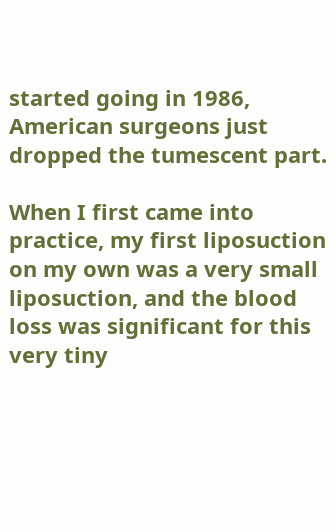started going in 1986, American surgeons just dropped the tumescent part.

When I first came into practice, my first liposuction on my own was a very small liposuction, and the blood loss was significant for this very tiny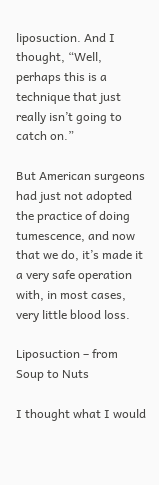liposuction. And I thought, “Well, perhaps this is a technique that just really isn’t going to catch on.”

But American surgeons had just not adopted the practice of doing tumescence, and now that we do, it’s made it a very safe operation with, in most cases, very little blood loss.

Liposuction – from Soup to Nuts

I thought what I would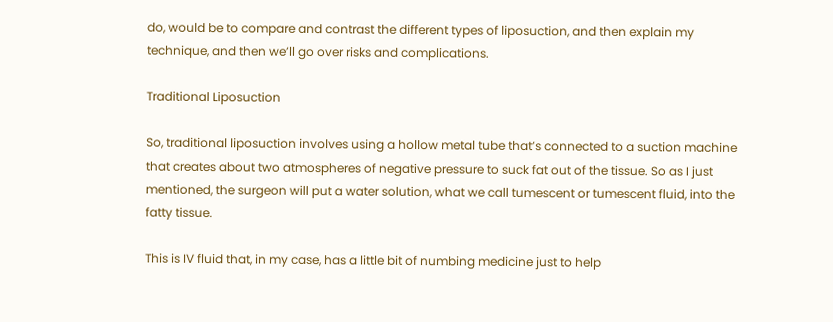do, would be to compare and contrast the different types of liposuction, and then explain my technique, and then we’ll go over risks and complications.

Traditional Liposuction

So, traditional liposuction involves using a hollow metal tube that’s connected to a suction machine that creates about two atmospheres of negative pressure to suck fat out of the tissue. So as I just mentioned, the surgeon will put a water solution, what we call tumescent or tumescent fluid, into the fatty tissue.

This is IV fluid that, in my case, has a little bit of numbing medicine just to help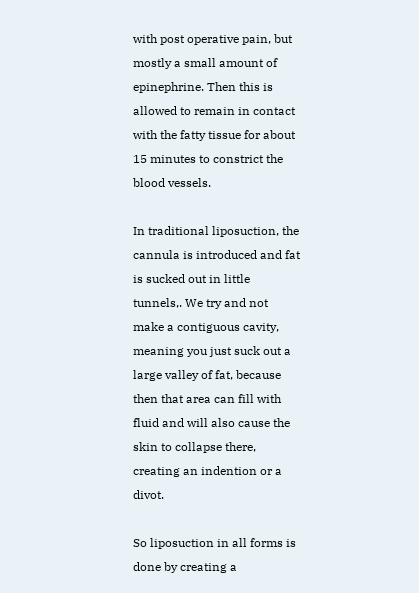with post operative pain, but mostly a small amount of epinephrine. Then this is allowed to remain in contact with the fatty tissue for about 15 minutes to constrict the blood vessels.

In traditional liposuction, the cannula is introduced and fat is sucked out in little tunnels,. We try and not make a contiguous cavity, meaning you just suck out a large valley of fat, because then that area can fill with fluid and will also cause the skin to collapse there, creating an indention or a divot.

So liposuction in all forms is done by creating a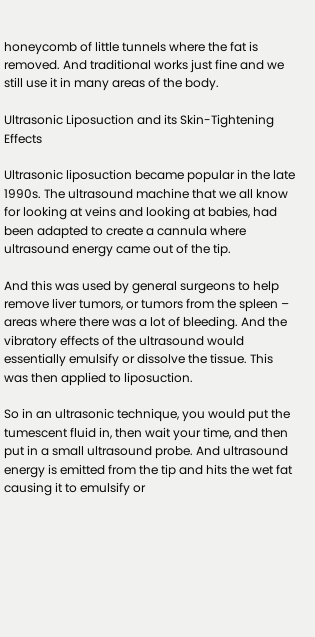honeycomb of little tunnels where the fat is removed. And traditional works just fine and we still use it in many areas of the body.

Ultrasonic Liposuction and its Skin-Tightening Effects

Ultrasonic liposuction became popular in the late 1990s. The ultrasound machine that we all know for looking at veins and looking at babies, had been adapted to create a cannula where ultrasound energy came out of the tip.

And this was used by general surgeons to help remove liver tumors, or tumors from the spleen – areas where there was a lot of bleeding. And the vibratory effects of the ultrasound would essentially emulsify or dissolve the tissue. This was then applied to liposuction.

So in an ultrasonic technique, you would put the tumescent fluid in, then wait your time, and then put in a small ultrasound probe. And ultrasound energy is emitted from the tip and hits the wet fat causing it to emulsify or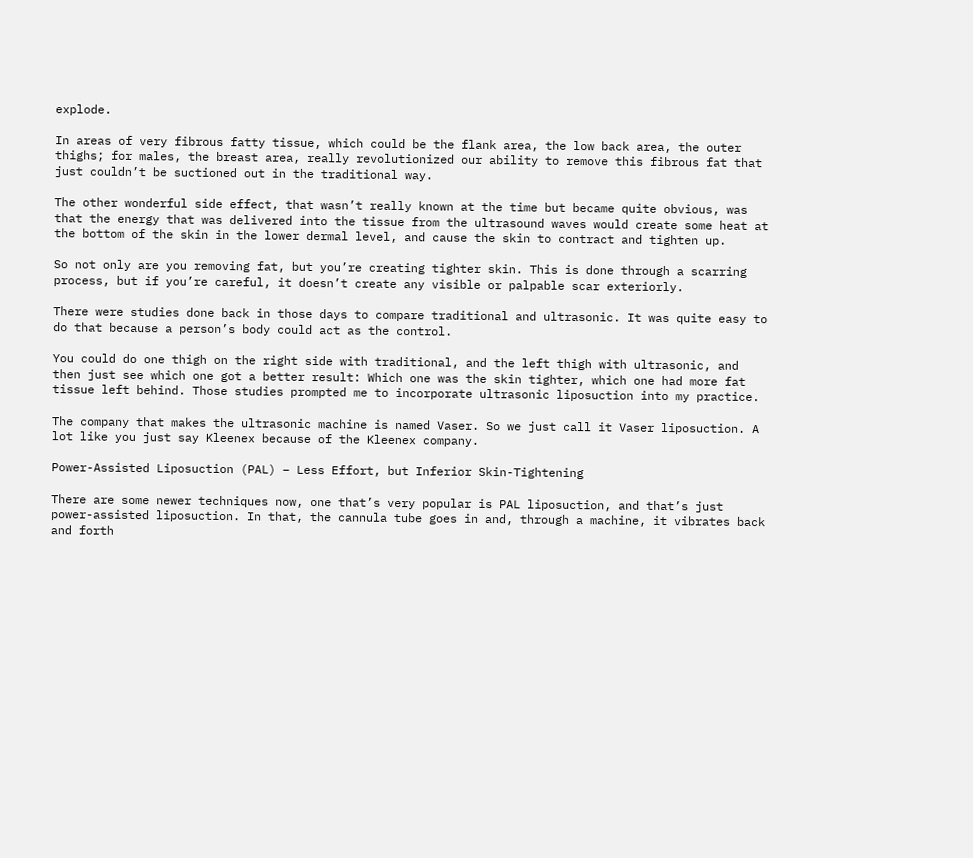explode.

In areas of very fibrous fatty tissue, which could be the flank area, the low back area, the outer thighs; for males, the breast area, really revolutionized our ability to remove this fibrous fat that just couldn’t be suctioned out in the traditional way.

The other wonderful side effect, that wasn’t really known at the time but became quite obvious, was that the energy that was delivered into the tissue from the ultrasound waves would create some heat at the bottom of the skin in the lower dermal level, and cause the skin to contract and tighten up.

So not only are you removing fat, but you’re creating tighter skin. This is done through a scarring process, but if you’re careful, it doesn’t create any visible or palpable scar exteriorly.

There were studies done back in those days to compare traditional and ultrasonic. It was quite easy to do that because a person’s body could act as the control.

You could do one thigh on the right side with traditional, and the left thigh with ultrasonic, and then just see which one got a better result: Which one was the skin tighter, which one had more fat tissue left behind. Those studies prompted me to incorporate ultrasonic liposuction into my practice.

The company that makes the ultrasonic machine is named Vaser. So we just call it Vaser liposuction. A lot like you just say Kleenex because of the Kleenex company.

Power-Assisted Liposuction (PAL) – Less Effort, but Inferior Skin-Tightening

There are some newer techniques now, one that’s very popular is PAL liposuction, and that’s just power-assisted liposuction. In that, the cannula tube goes in and, through a machine, it vibrates back and forth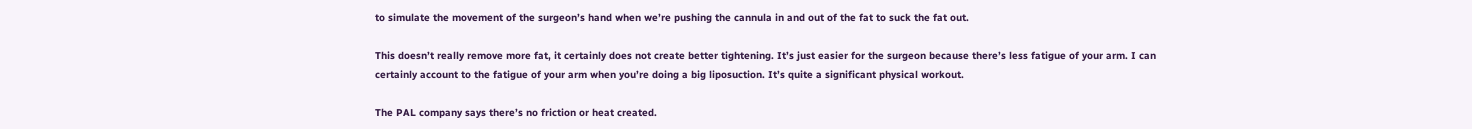to simulate the movement of the surgeon’s hand when we’re pushing the cannula in and out of the fat to suck the fat out.

This doesn’t really remove more fat, it certainly does not create better tightening. It’s just easier for the surgeon because there’s less fatigue of your arm. I can certainly account to the fatigue of your arm when you’re doing a big liposuction. It’s quite a significant physical workout.

The PAL company says there’s no friction or heat created.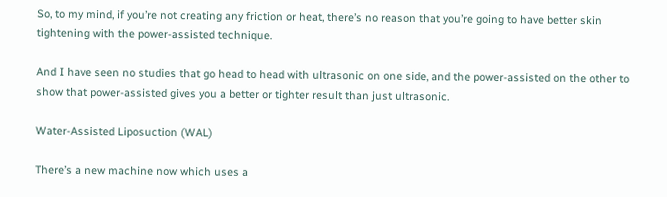So, to my mind, if you’re not creating any friction or heat, there’s no reason that you’re going to have better skin tightening with the power-assisted technique.

And I have seen no studies that go head to head with ultrasonic on one side, and the power-assisted on the other to show that power-assisted gives you a better or tighter result than just ultrasonic.

Water-Assisted Liposuction (WAL)

There’s a new machine now which uses a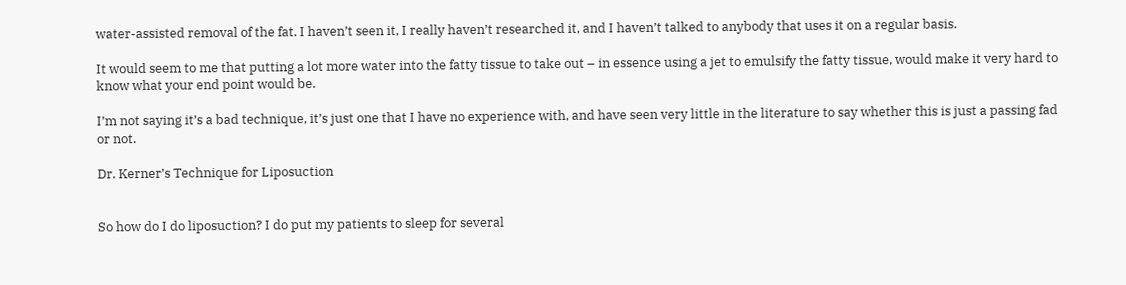water-assisted removal of the fat. I haven’t seen it, I really haven’t researched it, and I haven’t talked to anybody that uses it on a regular basis.

It would seem to me that putting a lot more water into the fatty tissue to take out – in essence using a jet to emulsify the fatty tissue, would make it very hard to know what your end point would be.

I’m not saying it’s a bad technique, it’s just one that I have no experience with, and have seen very little in the literature to say whether this is just a passing fad or not.

Dr. Kerner’s Technique for Liposuction


So how do I do liposuction? I do put my patients to sleep for several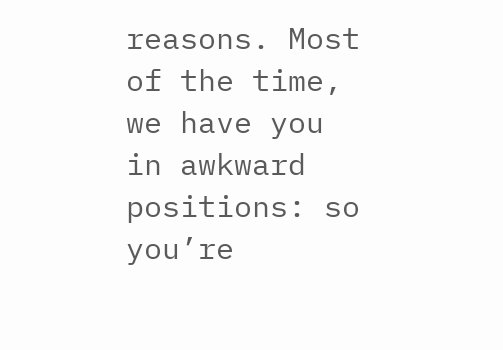reasons. Most of the time, we have you in awkward positions: so you’re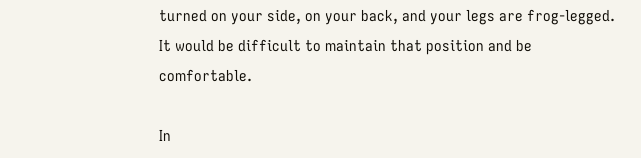turned on your side, on your back, and your legs are frog-legged. It would be difficult to maintain that position and be comfortable.

In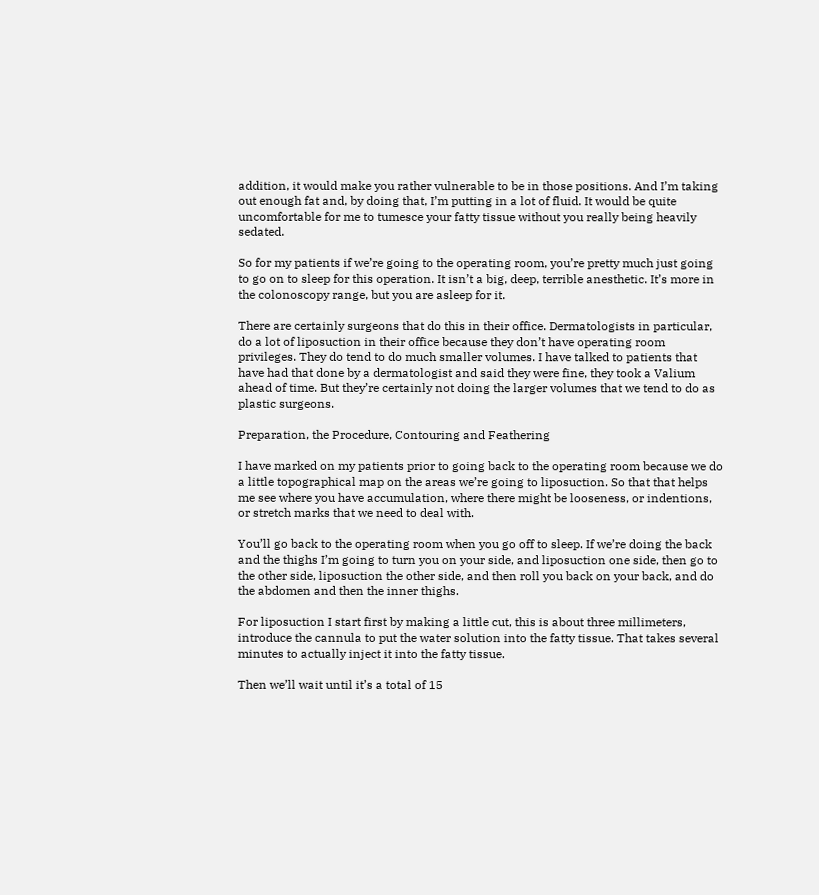addition, it would make you rather vulnerable to be in those positions. And I’m taking out enough fat and, by doing that, I’m putting in a lot of fluid. It would be quite uncomfortable for me to tumesce your fatty tissue without you really being heavily sedated.

So for my patients if we’re going to the operating room, you’re pretty much just going to go on to sleep for this operation. It isn’t a big, deep, terrible anesthetic. It’s more in the colonoscopy range, but you are asleep for it.

There are certainly surgeons that do this in their office. Dermatologists in particular, do a lot of liposuction in their office because they don’t have operating room privileges. They do tend to do much smaller volumes. I have talked to patients that have had that done by a dermatologist and said they were fine, they took a Valium ahead of time. But they’re certainly not doing the larger volumes that we tend to do as plastic surgeons.

Preparation, the Procedure, Contouring and Feathering

I have marked on my patients prior to going back to the operating room because we do a little topographical map on the areas we’re going to liposuction. So that that helps me see where you have accumulation, where there might be looseness, or indentions, or stretch marks that we need to deal with.

You’ll go back to the operating room when you go off to sleep. If we’re doing the back and the thighs I’m going to turn you on your side, and liposuction one side, then go to the other side, liposuction the other side, and then roll you back on your back, and do the abdomen and then the inner thighs.

For liposuction I start first by making a little cut, this is about three millimeters, introduce the cannula to put the water solution into the fatty tissue. That takes several minutes to actually inject it into the fatty tissue.

Then we’ll wait until it’s a total of 15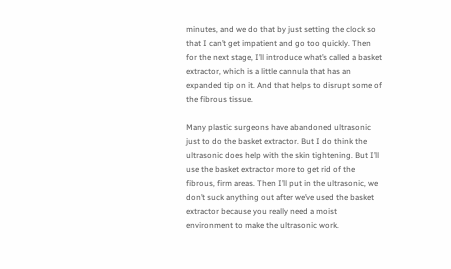minutes, and we do that by just setting the clock so that I can’t get impatient and go too quickly. Then for the next stage, I’ll introduce what’s called a basket extractor, which is a little cannula that has an expanded tip on it. And that helps to disrupt some of the fibrous tissue.

Many plastic surgeons have abandoned ultrasonic just to do the basket extractor. But I do think the ultrasonic does help with the skin tightening. But I’ll use the basket extractor more to get rid of the fibrous, firm areas. Then I’ll put in the ultrasonic, we don’t suck anything out after we’ve used the basket extractor because you really need a moist environment to make the ultrasonic work.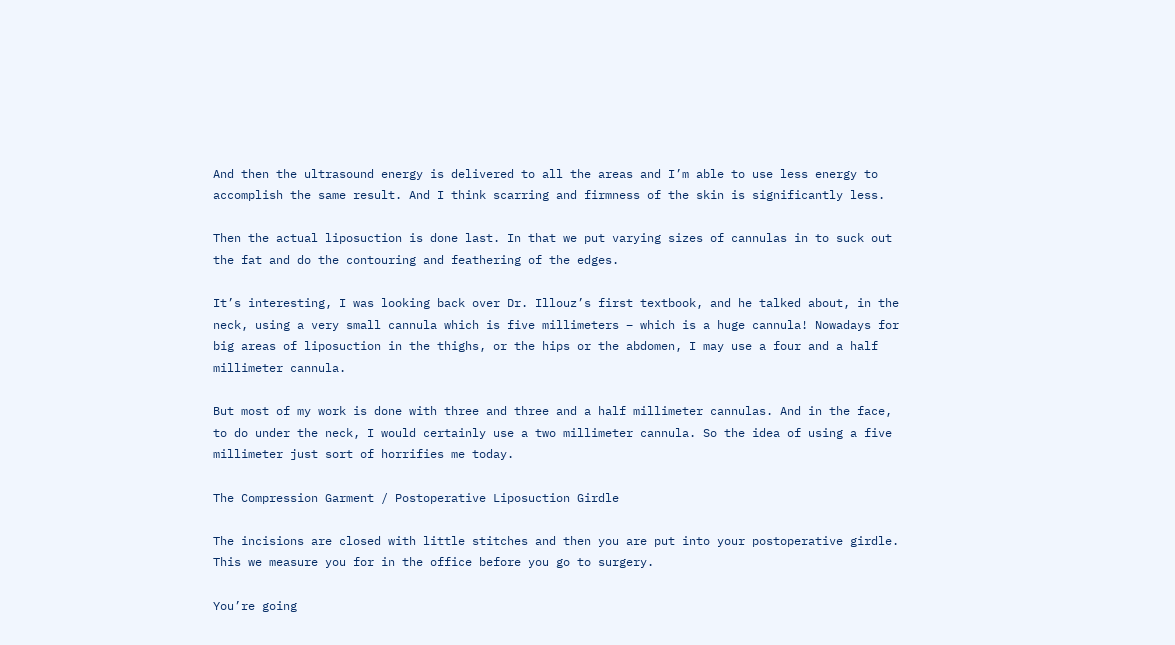And then the ultrasound energy is delivered to all the areas and I’m able to use less energy to accomplish the same result. And I think scarring and firmness of the skin is significantly less.

Then the actual liposuction is done last. In that we put varying sizes of cannulas in to suck out the fat and do the contouring and feathering of the edges.

It’s interesting, I was looking back over Dr. Illouz’s first textbook, and he talked about, in the neck, using a very small cannula which is five millimeters – which is a huge cannula! Nowadays for big areas of liposuction in the thighs, or the hips or the abdomen, I may use a four and a half millimeter cannula.

But most of my work is done with three and three and a half millimeter cannulas. And in the face, to do under the neck, I would certainly use a two millimeter cannula. So the idea of using a five millimeter just sort of horrifies me today.

The Compression Garment / Postoperative Liposuction Girdle

The incisions are closed with little stitches and then you are put into your postoperative girdle. This we measure you for in the office before you go to surgery.

You’re going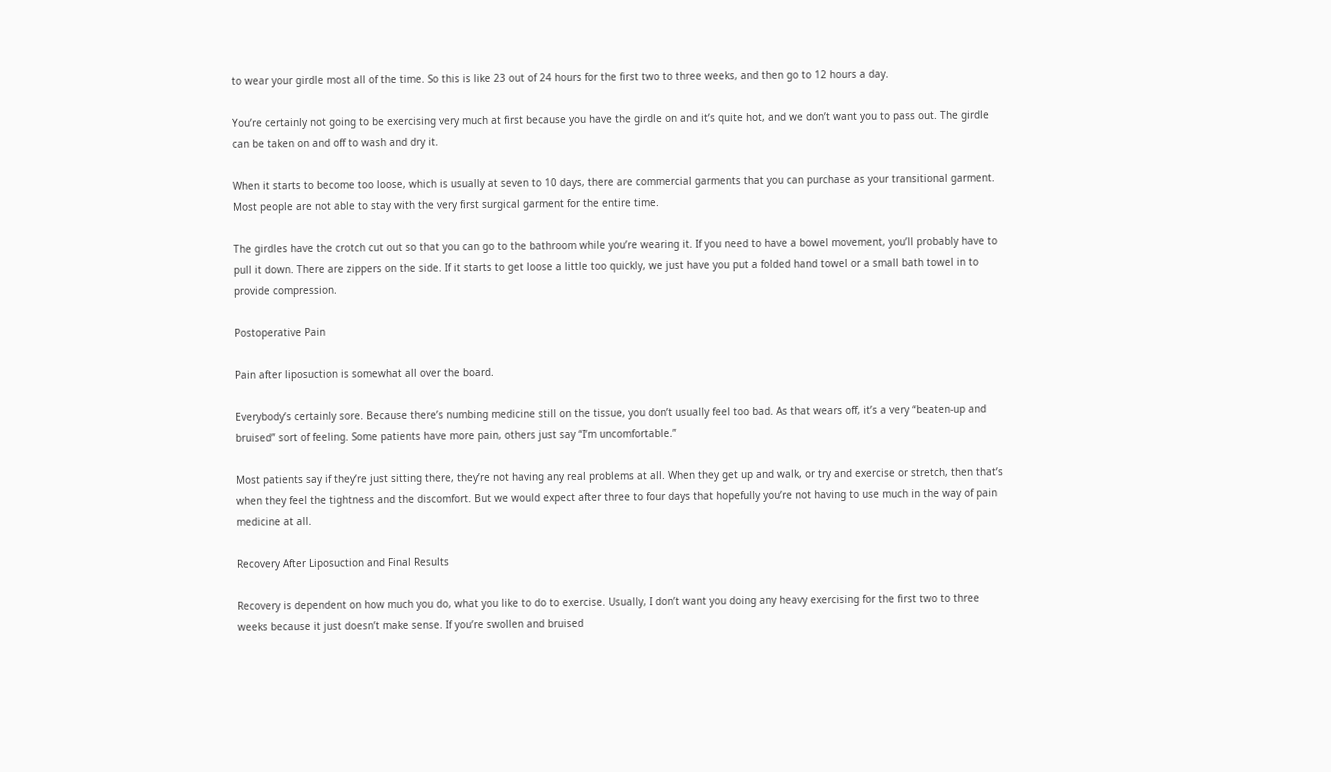to wear your girdle most all of the time. So this is like 23 out of 24 hours for the first two to three weeks, and then go to 12 hours a day.

You’re certainly not going to be exercising very much at first because you have the girdle on and it’s quite hot, and we don’t want you to pass out. The girdle can be taken on and off to wash and dry it.

When it starts to become too loose, which is usually at seven to 10 days, there are commercial garments that you can purchase as your transitional garment. Most people are not able to stay with the very first surgical garment for the entire time.

The girdles have the crotch cut out so that you can go to the bathroom while you’re wearing it. If you need to have a bowel movement, you’ll probably have to pull it down. There are zippers on the side. If it starts to get loose a little too quickly, we just have you put a folded hand towel or a small bath towel in to provide compression.

Postoperative Pain

Pain after liposuction is somewhat all over the board.

Everybody’s certainly sore. Because there’s numbing medicine still on the tissue, you don’t usually feel too bad. As that wears off, it’s a very “beaten-up and bruised” sort of feeling. Some patients have more pain, others just say “I’m uncomfortable.”

Most patients say if they’re just sitting there, they’re not having any real problems at all. When they get up and walk, or try and exercise or stretch, then that’s when they feel the tightness and the discomfort. But we would expect after three to four days that hopefully you’re not having to use much in the way of pain medicine at all.

Recovery After Liposuction and Final Results

Recovery is dependent on how much you do, what you like to do to exercise. Usually, I don’t want you doing any heavy exercising for the first two to three weeks because it just doesn’t make sense. If you’re swollen and bruised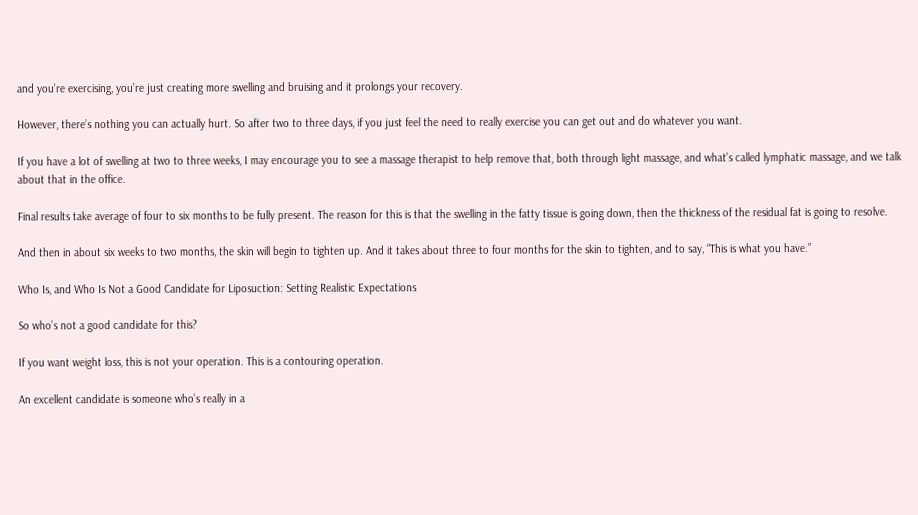and you’re exercising, you’re just creating more swelling and bruising and it prolongs your recovery.

However, there’s nothing you can actually hurt. So after two to three days, if you just feel the need to really exercise you can get out and do whatever you want.

If you have a lot of swelling at two to three weeks, I may encourage you to see a massage therapist to help remove that, both through light massage, and what’s called lymphatic massage, and we talk about that in the office.

Final results take average of four to six months to be fully present. The reason for this is that the swelling in the fatty tissue is going down, then the thickness of the residual fat is going to resolve.

And then in about six weeks to two months, the skin will begin to tighten up. And it takes about three to four months for the skin to tighten, and to say, “This is what you have.”

Who Is, and Who Is Not a Good Candidate for Liposuction: Setting Realistic Expectations

So who’s not a good candidate for this?

If you want weight loss, this is not your operation. This is a contouring operation.

An excellent candidate is someone who’s really in a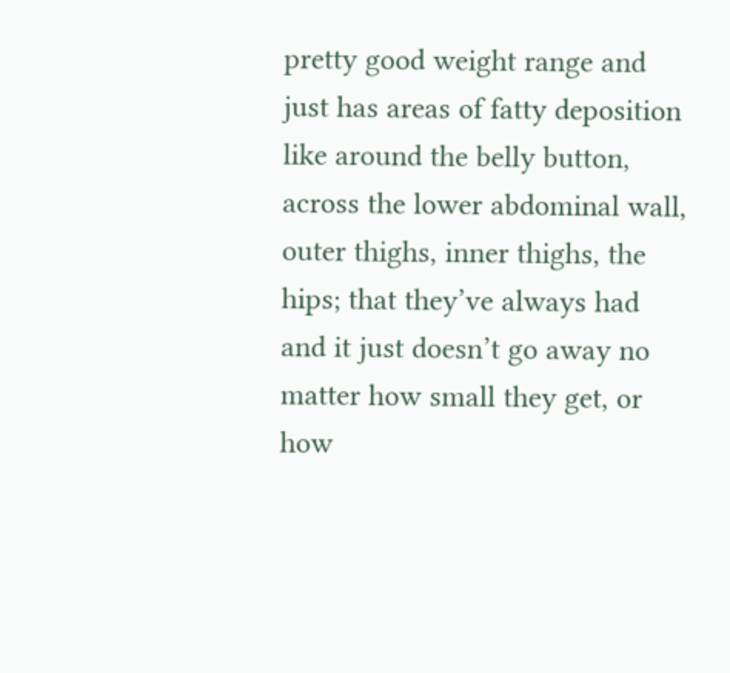pretty good weight range and just has areas of fatty deposition like around the belly button, across the lower abdominal wall, outer thighs, inner thighs, the hips; that they’ve always had and it just doesn’t go away no matter how small they get, or how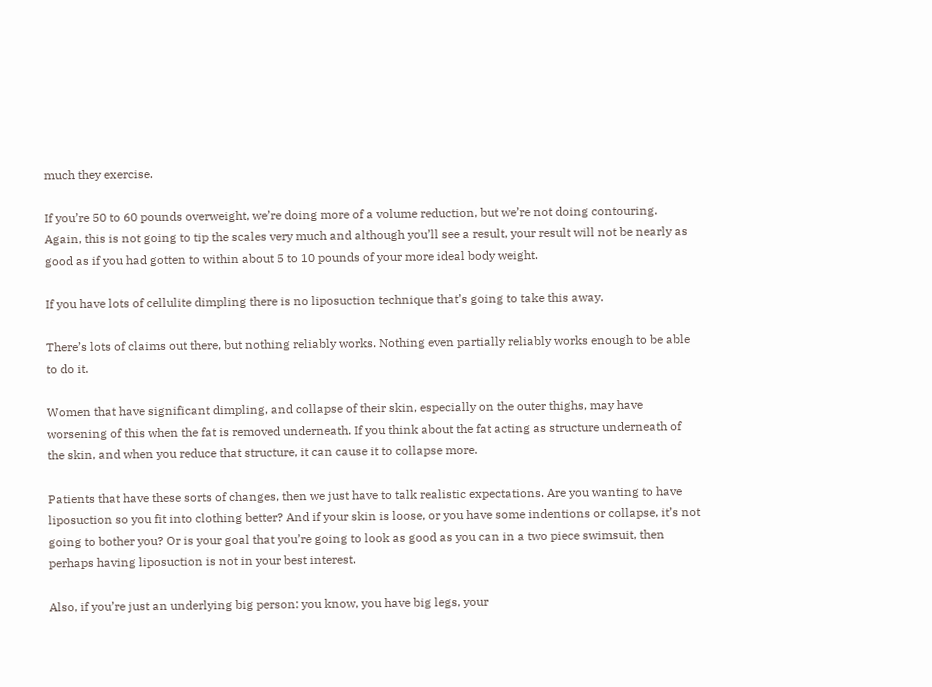much they exercise.

If you’re 50 to 60 pounds overweight, we’re doing more of a volume reduction, but we’re not doing contouring. Again, this is not going to tip the scales very much and although you’ll see a result, your result will not be nearly as good as if you had gotten to within about 5 to 10 pounds of your more ideal body weight.

If you have lots of cellulite dimpling there is no liposuction technique that’s going to take this away.

There’s lots of claims out there, but nothing reliably works. Nothing even partially reliably works enough to be able to do it.

Women that have significant dimpling, and collapse of their skin, especially on the outer thighs, may have worsening of this when the fat is removed underneath. If you think about the fat acting as structure underneath of the skin, and when you reduce that structure, it can cause it to collapse more.

Patients that have these sorts of changes, then we just have to talk realistic expectations. Are you wanting to have liposuction so you fit into clothing better? And if your skin is loose, or you have some indentions or collapse, it’s not going to bother you? Or is your goal that you’re going to look as good as you can in a two piece swimsuit, then perhaps having liposuction is not in your best interest.

Also, if you’re just an underlying big person: you know, you have big legs, your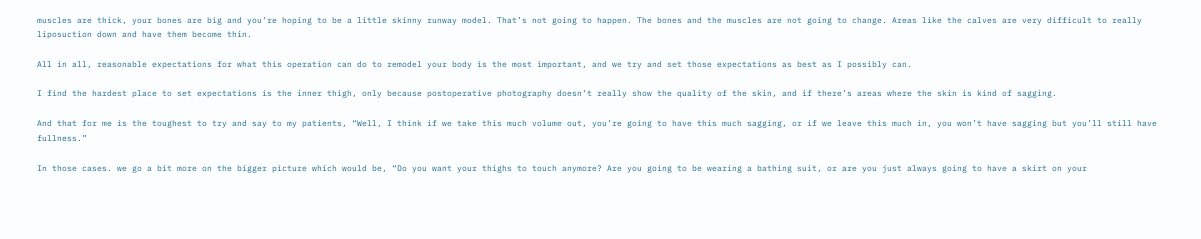muscles are thick, your bones are big and you’re hoping to be a little skinny runway model. That’s not going to happen. The bones and the muscles are not going to change. Areas like the calves are very difficult to really liposuction down and have them become thin.

All in all, reasonable expectations for what this operation can do to remodel your body is the most important, and we try and set those expectations as best as I possibly can.

I find the hardest place to set expectations is the inner thigh, only because postoperative photography doesn’t really show the quality of the skin, and if there’s areas where the skin is kind of sagging.

And that for me is the toughest to try and say to my patients, “Well, I think if we take this much volume out, you’re going to have this much sagging, or if we leave this much in, you won’t have sagging but you’ll still have fullness.”

In those cases. we go a bit more on the bigger picture which would be, “Do you want your thighs to touch anymore? Are you going to be wearing a bathing suit, or are you just always going to have a skirt on your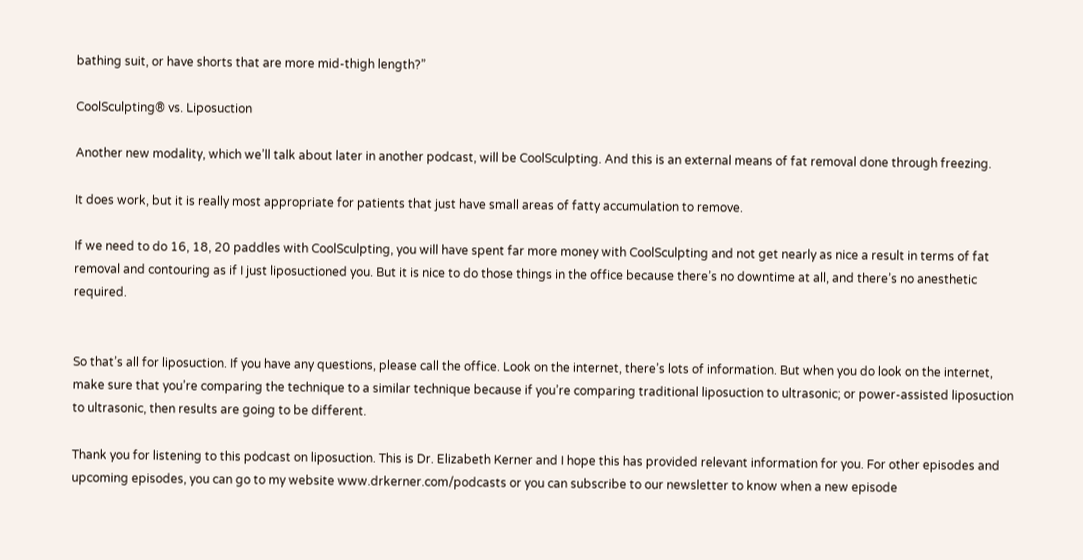bathing suit, or have shorts that are more mid-thigh length?”

CoolSculpting® vs. Liposuction

Another new modality, which we’ll talk about later in another podcast, will be CoolSculpting. And this is an external means of fat removal done through freezing.

It does work, but it is really most appropriate for patients that just have small areas of fatty accumulation to remove.

If we need to do 16, 18, 20 paddles with CoolSculpting, you will have spent far more money with CoolSculpting and not get nearly as nice a result in terms of fat removal and contouring as if I just liposuctioned you. But it is nice to do those things in the office because there’s no downtime at all, and there’s no anesthetic required.


So that’s all for liposuction. If you have any questions, please call the office. Look on the internet, there’s lots of information. But when you do look on the internet, make sure that you’re comparing the technique to a similar technique because if you’re comparing traditional liposuction to ultrasonic; or power-assisted liposuction to ultrasonic, then results are going to be different.

Thank you for listening to this podcast on liposuction. This is Dr. Elizabeth Kerner and I hope this has provided relevant information for you. For other episodes and upcoming episodes, you can go to my website www.drkerner.com/podcasts or you can subscribe to our newsletter to know when a new episode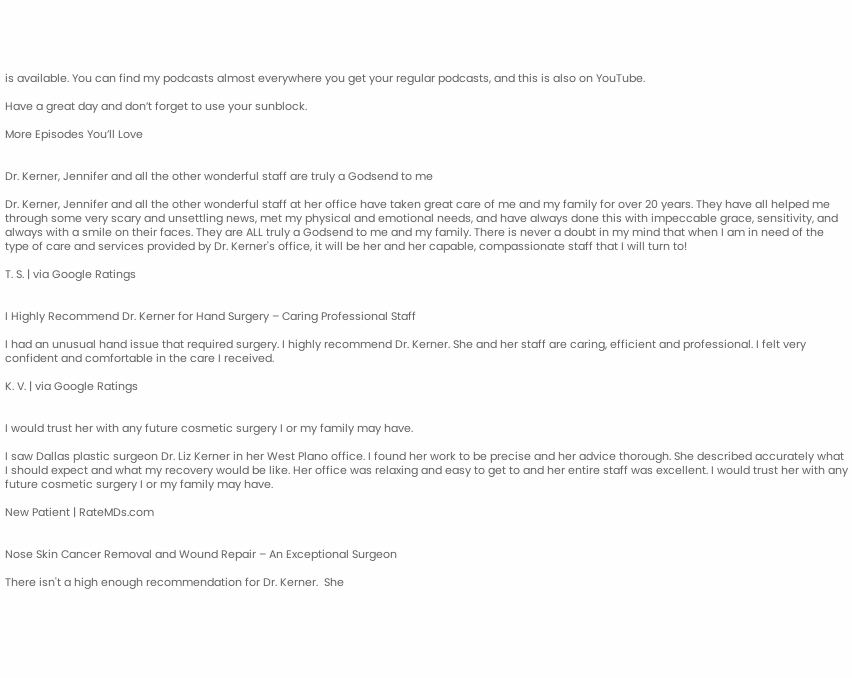is available. You can find my podcasts almost everywhere you get your regular podcasts, and this is also on YouTube.

Have a great day and don’t forget to use your sunblock.

More Episodes You’ll Love


Dr. Kerner, Jennifer and all the other wonderful staff are truly a Godsend to me

Dr. Kerner, Jennifer and all the other wonderful staff at her office have taken great care of me and my family for over 20 years. They have all helped me through some very scary and unsettling news, met my physical and emotional needs, and have always done this with impeccable grace, sensitivity, and always with a smile on their faces. They are ALL truly a Godsend to me and my family. There is never a doubt in my mind that when I am in need of the type of care and services provided by Dr. Kerner's office, it will be her and her capable, compassionate staff that I will turn to!

T. S. | via Google Ratings


I Highly Recommend Dr. Kerner for Hand Surgery – Caring Professional Staff

I had an unusual hand issue that required surgery. I highly recommend Dr. Kerner. She and her staff are caring, efficient and professional. I felt very confident and comfortable in the care I received.

K. V. | via Google Ratings


I would trust her with any future cosmetic surgery I or my family may have.

I saw Dallas plastic surgeon Dr. Liz Kerner in her West Plano office. I found her work to be precise and her advice thorough. She described accurately what I should expect and what my recovery would be like. Her office was relaxing and easy to get to and her entire staff was excellent. I would trust her with any future cosmetic surgery I or my family may have.

New Patient | RateMDs.com


Nose Skin Cancer Removal and Wound Repair – An Exceptional Surgeon

There isn't a high enough recommendation for Dr. Kerner.  She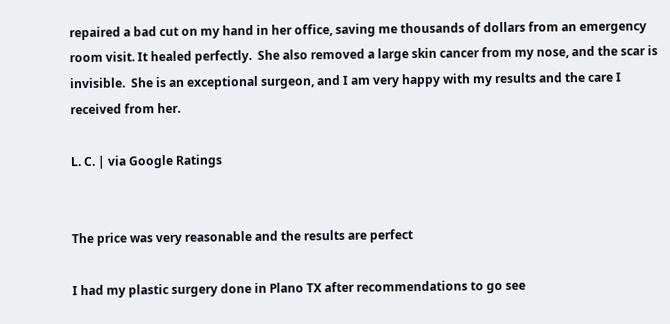repaired a bad cut on my hand in her office, saving me thousands of dollars from an emergency room visit. It healed perfectly.  She also removed a large skin cancer from my nose, and the scar is invisible.  She is an exceptional surgeon, and I am very happy with my results and the care I received from her.

L. C. | via Google Ratings


The price was very reasonable and the results are perfect

I had my plastic surgery done in Plano TX after recommendations to go see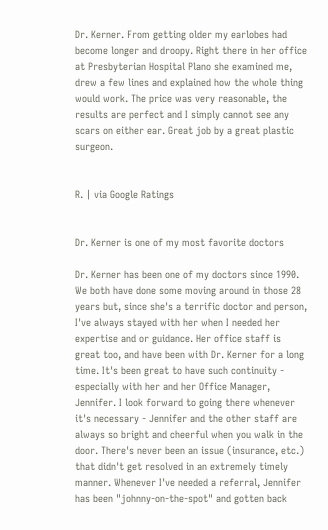Dr. Kerner. From getting older my earlobes had become longer and droopy. Right there in her office at Presbyterian Hospital Plano she examined me, drew a few lines and explained how the whole thing would work. The price was very reasonable, the results are perfect and I simply cannot see any scars on either ear. Great job by a great plastic surgeon.


R. | via Google Ratings


Dr. Kerner is one of my most favorite doctors

Dr. Kerner has been one of my doctors since 1990. We both have done some moving around in those 28 years but, since she's a terrific doctor and person, I've always stayed with her when I needed her expertise and or guidance. Her office staff is great too, and have been with Dr. Kerner for a long time. It's been great to have such continuity - especially with her and her Office Manager, Jennifer. I look forward to going there whenever it's necessary - Jennifer and the other staff are always so bright and cheerful when you walk in the door. There's never been an issue (insurance, etc.) that didn't get resolved in an extremely timely manner. Whenever I've needed a referral, Jennifer has been "johnny-on-the-spot" and gotten back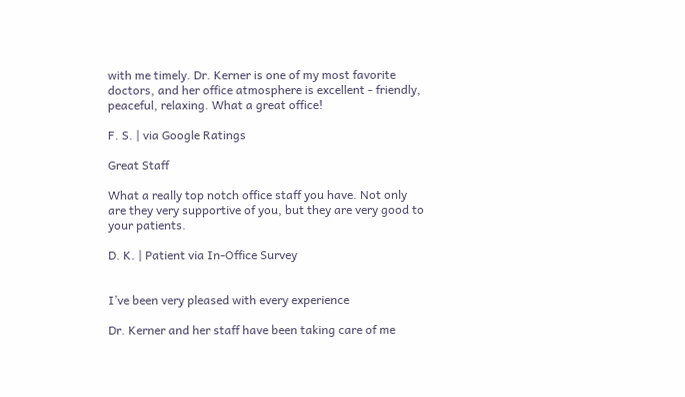with me timely. Dr. Kerner is one of my most favorite doctors, and her office atmosphere is excellent - friendly, peaceful, relaxing. What a great office!

F. S. | via Google Ratings

Great Staff

What a really top notch office staff you have. Not only are they very supportive of you, but they are very good to your patients.

D. K. | Patient via In-Office Survey


I’ve been very pleased with every experience

Dr. Kerner and her staff have been taking care of me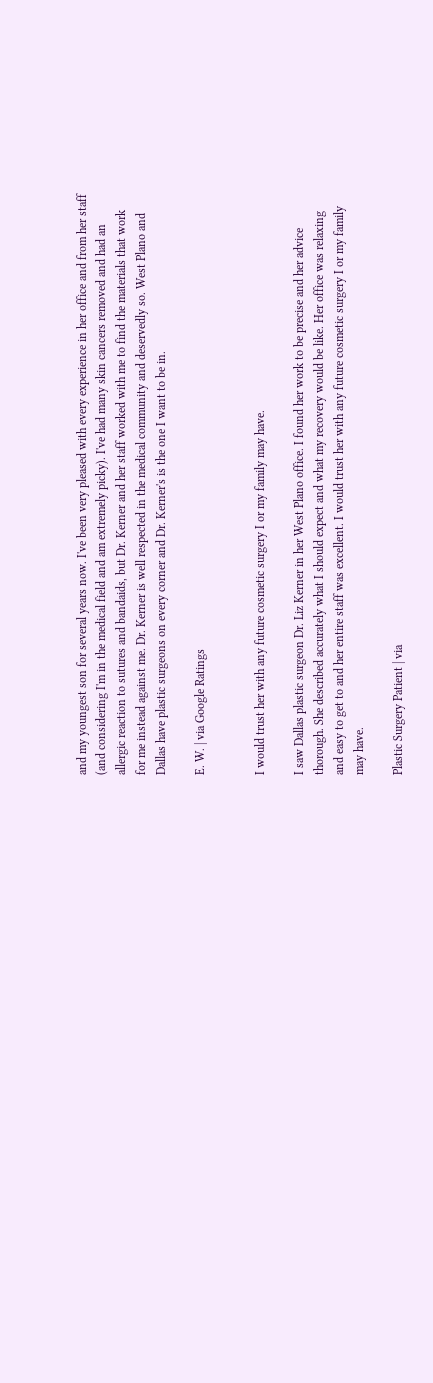and my youngest son for several years now. I've been very pleased with every experience in her office and from her staff (and considering I'm in the medical field and am extremely picky). I've had many skin cancers removed and had an allergic reaction to sutures and bandaids, but Dr. Kerner and her staff worked with me to find the materials that work for me instead against me. Dr. Kerner is well respected in the medical community and deservedly so. West Plano and Dallas have plastic surgeons on every corner and Dr. Kerner's is the one I want to be in.

E. W. | via Google Ratings


I would trust her with any future cosmetic surgery I or my family may have.

I saw Dallas plastic surgeon Dr. Liz Kerner in her West Plano office. I found her work to be precise and her advice thorough. She described accurately what I should expect and what my recovery would be like. Her office was relaxing and easy to get to and her entire staff was excellent. I would trust her with any future cosmetic surgery I or my family may have.

Plastic Surgery Patient | via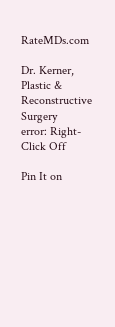RateMDs.com

Dr. Kerner, Plastic & Reconstructive Surgery
error: Right-Click Off

Pin It on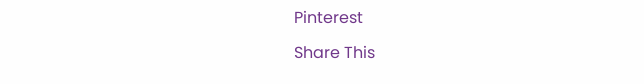Pinterest

Share This